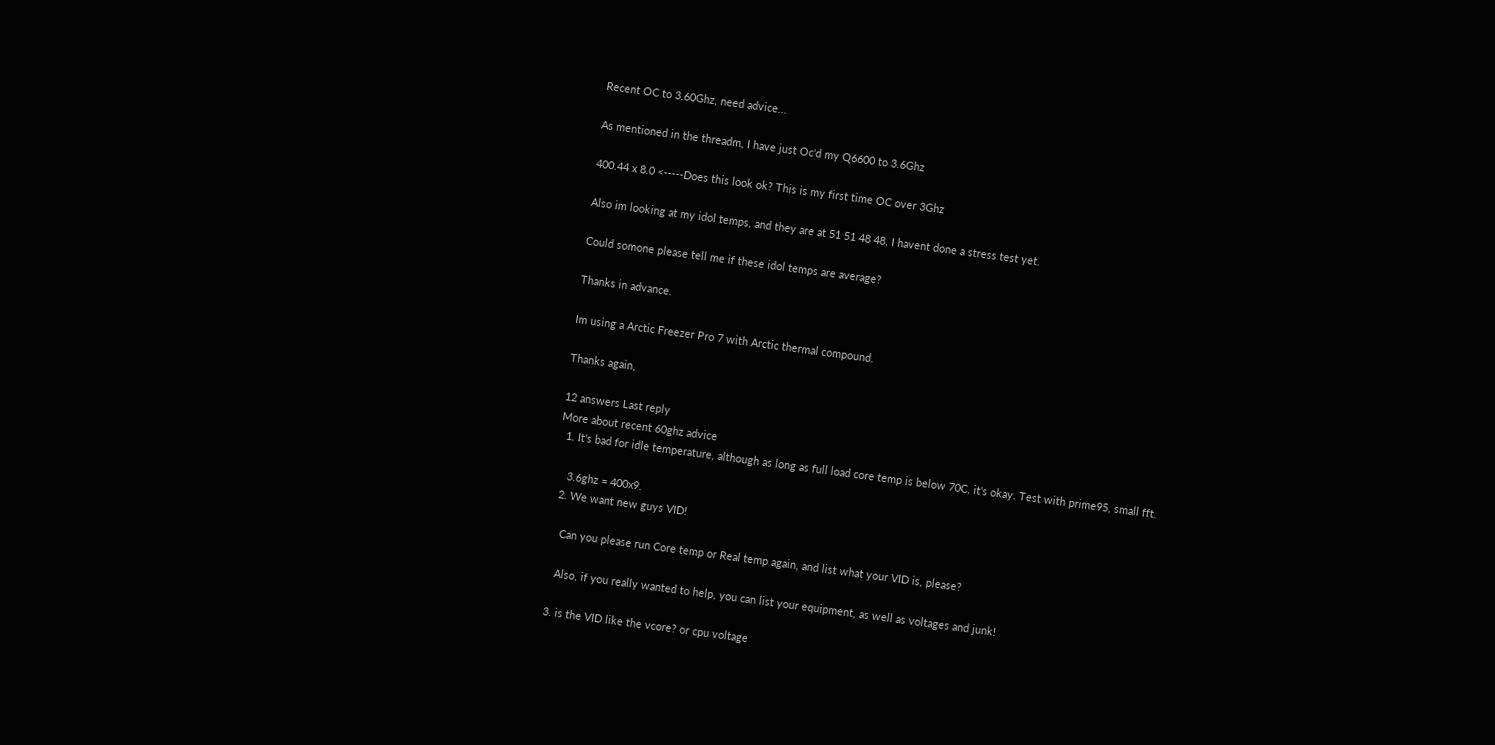Recent OC to 3.60Ghz, need advice...

As mentioned in the threadm, I have just Oc'd my Q6600 to 3.6Ghz

400.44 x 8.0 <-----Does this look ok? This is my first time OC over 3Ghz

Also im looking at my idol temps, and they are at 51 51 48 48, I havent done a stress test yet.

Could somone please tell me if these idol temps are average?

Thanks in advance.

Im using a Arctic Freezer Pro 7 with Arctic thermal compound.

Thanks again,

12 answers Last reply
More about recent 60ghz advice
  1. It's bad for idle temperature, although as long as full load core temp is below 70C, it's okay. Test with prime95, small fft.

    3.6ghz = 400x9.
  2. We want new guys VID!

    Can you please run Core temp or Real temp again, and list what your VID is, please?

    Also, if you really wanted to help, you can list your equipment, as well as voltages and junk!

  3. is the VID like the vcore? or cpu voltage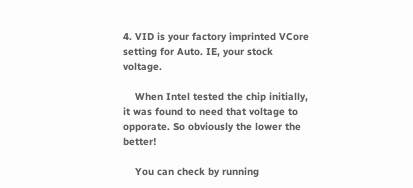4. VID is your factory imprinted VCore setting for Auto. IE, your stock voltage.

    When Intel tested the chip initially, it was found to need that voltage to opporate. So obviously the lower the better!

    You can check by running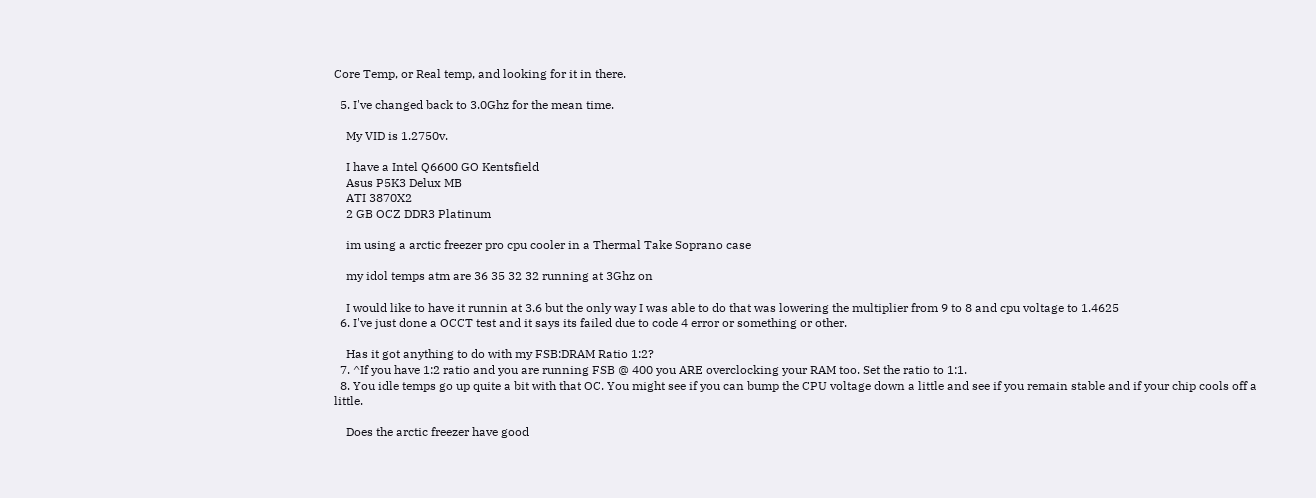Core Temp, or Real temp, and looking for it in there.

  5. I've changed back to 3.0Ghz for the mean time.

    My VID is 1.2750v.

    I have a Intel Q6600 GO Kentsfield
    Asus P5K3 Delux MB
    ATI 3870X2
    2 GB OCZ DDR3 Platinum

    im using a arctic freezer pro cpu cooler in a Thermal Take Soprano case

    my idol temps atm are 36 35 32 32 running at 3Ghz on

    I would like to have it runnin at 3.6 but the only way I was able to do that was lowering the multiplier from 9 to 8 and cpu voltage to 1.4625
  6. I've just done a OCCT test and it says its failed due to code 4 error or something or other.

    Has it got anything to do with my FSB:DRAM Ratio 1:2?
  7. ^If you have 1:2 ratio and you are running FSB @ 400 you ARE overclocking your RAM too. Set the ratio to 1:1.
  8. You idle temps go up quite a bit with that OC. You might see if you can bump the CPU voltage down a little and see if you remain stable and if your chip cools off a little.

    Does the arctic freezer have good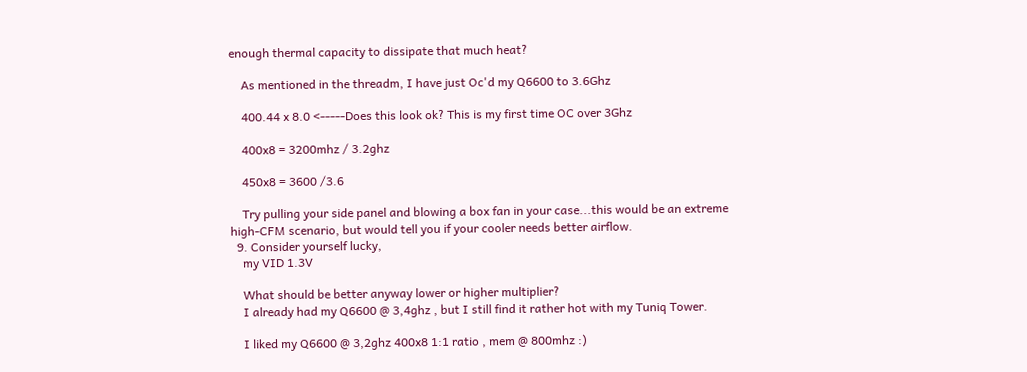enough thermal capacity to dissipate that much heat?

    As mentioned in the threadm, I have just Oc'd my Q6600 to 3.6Ghz

    400.44 x 8.0 <-----Does this look ok? This is my first time OC over 3Ghz

    400x8 = 3200mhz / 3.2ghz

    450x8 = 3600 /3.6

    Try pulling your side panel and blowing a box fan in your case...this would be an extreme high-CFM scenario, but would tell you if your cooler needs better airflow.
  9. Consider yourself lucky,
    my VID 1.3V

    What should be better anyway lower or higher multiplier?
    I already had my Q6600 @ 3,4ghz , but I still find it rather hot with my Tuniq Tower.

    I liked my Q6600 @ 3,2ghz 400x8 1:1 ratio , mem @ 800mhz :)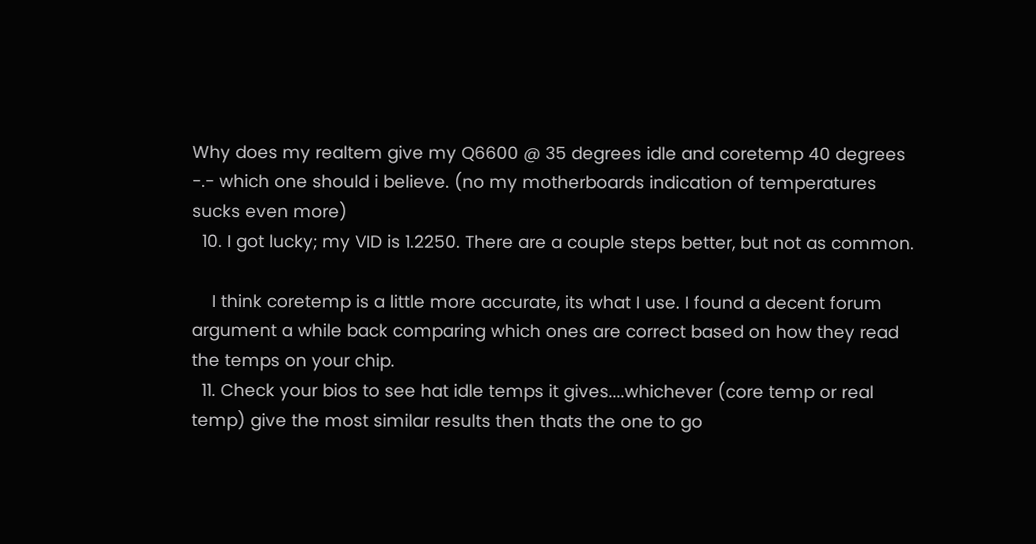Why does my realtem give my Q6600 @ 35 degrees idle and coretemp 40 degrees -.- which one should i believe. (no my motherboards indication of temperatures sucks even more)
  10. I got lucky; my VID is 1.2250. There are a couple steps better, but not as common.

    I think coretemp is a little more accurate, its what I use. I found a decent forum argument a while back comparing which ones are correct based on how they read the temps on your chip.
  11. Check your bios to see hat idle temps it gives....whichever (core temp or real temp) give the most similar results then thats the one to go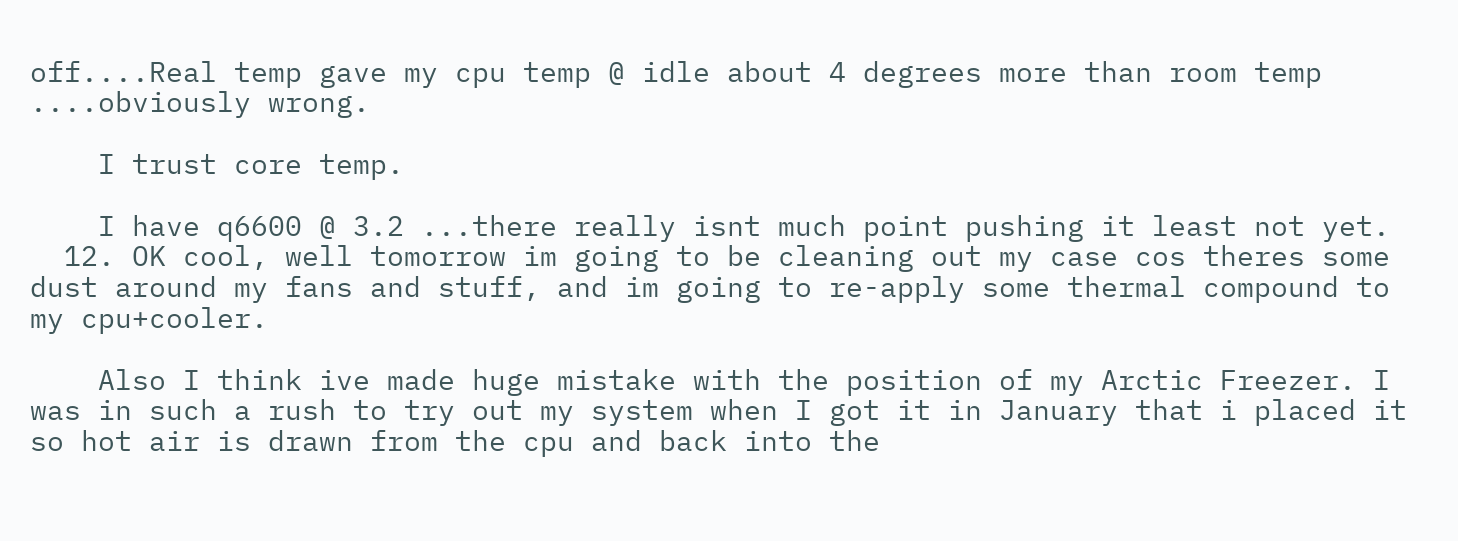off....Real temp gave my cpu temp @ idle about 4 degrees more than room temp ....obviously wrong.

    I trust core temp.

    I have q6600 @ 3.2 ...there really isnt much point pushing it least not yet.
  12. OK cool, well tomorrow im going to be cleaning out my case cos theres some dust around my fans and stuff, and im going to re-apply some thermal compound to my cpu+cooler.

    Also I think ive made huge mistake with the position of my Arctic Freezer. I was in such a rush to try out my system when I got it in January that i placed it so hot air is drawn from the cpu and back into the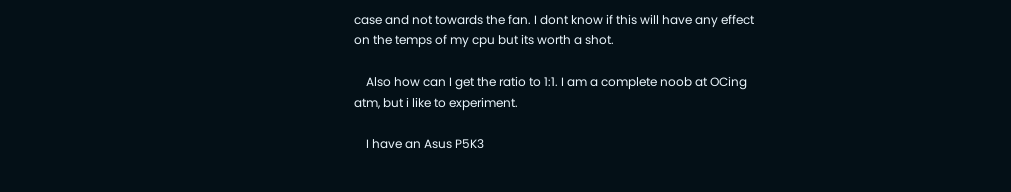case and not towards the fan. I dont know if this will have any effect on the temps of my cpu but its worth a shot.

    Also how can I get the ratio to 1:1. I am a complete noob at OCing atm, but i like to experiment.

    I have an Asus P5K3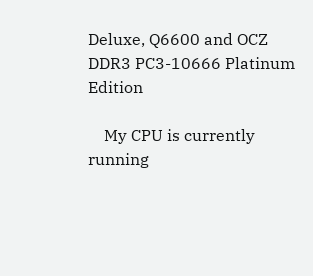Deluxe, Q6600 and OCZ DDR3 PC3-10666 Platinum Edition

    My CPU is currently running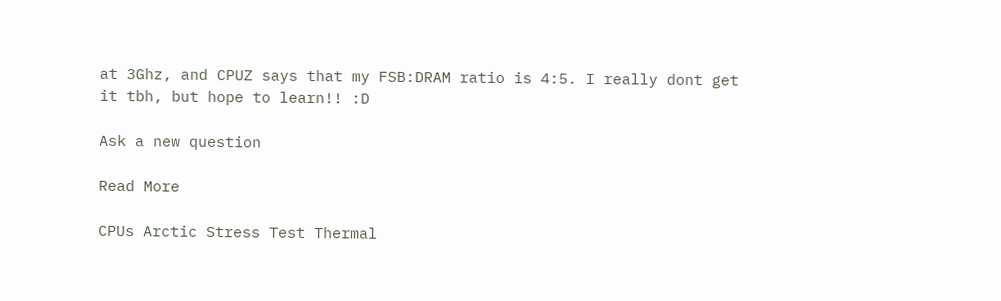at 3Ghz, and CPUZ says that my FSB:DRAM ratio is 4:5. I really dont get it tbh, but hope to learn!! :D

Ask a new question

Read More

CPUs Arctic Stress Test Thermal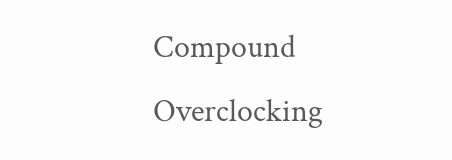Compound Overclocking